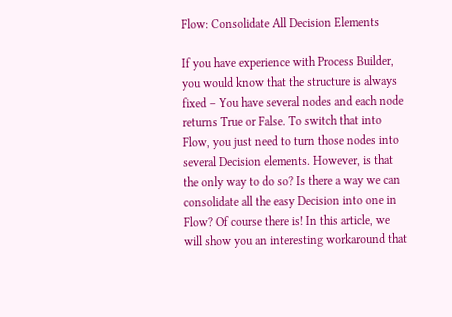Flow: Consolidate All Decision Elements

If you have experience with Process Builder, you would know that the structure is always fixed – You have several nodes and each node returns True or False. To switch that into Flow, you just need to turn those nodes into several Decision elements. However, is that the only way to do so? Is there a way we can consolidate all the easy Decision into one in Flow? Of course there is! In this article, we will show you an interesting workaround that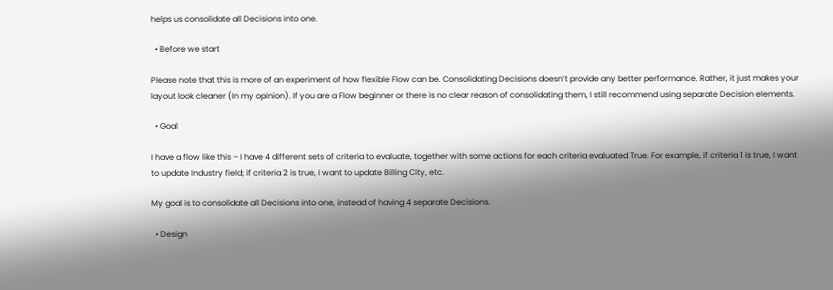helps us consolidate all Decisions into one.

  • Before we start

Please note that this is more of an experiment of how flexible Flow can be. Consolidating Decisions doesn’t provide any better performance. Rather, it just makes your layout look cleaner (In my opinion). If you are a Flow beginner or there is no clear reason of consolidating them, I still recommend using separate Decision elements.

  • Goal

I have a flow like this – I have 4 different sets of criteria to evaluate, together with some actions for each criteria evaluated True. For example, if criteria 1 is true, I want to update Industry field; if criteria 2 is true, I want to update Billing City, etc.

My goal is to consolidate all Decisions into one, instead of having 4 separate Decisions.

  • Design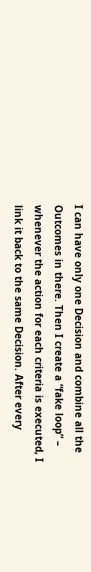I can have only one Decision and combine all the Outcomes in there. Then I create a “fake loop” – whenever the action for each criteria is executed, I link it back to the same Decision. After every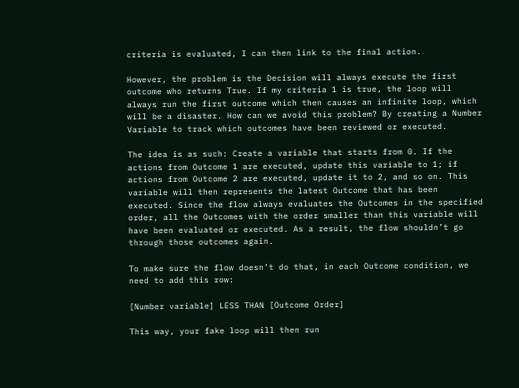criteria is evaluated, I can then link to the final action.

However, the problem is the Decision will always execute the first outcome who returns True. If my criteria 1 is true, the loop will always run the first outcome which then causes an infinite loop, which will be a disaster. How can we avoid this problem? By creating a Number Variable to track which outcomes have been reviewed or executed.

The idea is as such: Create a variable that starts from 0. If the actions from Outcome 1 are executed, update this variable to 1; if actions from Outcome 2 are executed, update it to 2, and so on. This variable will then represents the latest Outcome that has been executed. Since the flow always evaluates the Outcomes in the specified order, all the Outcomes with the order smaller than this variable will have been evaluated or executed. As a result, the flow shouldn’t go through those outcomes again.

To make sure the flow doesn’t do that, in each Outcome condition, we need to add this row:

[Number variable] LESS THAN [Outcome Order]

This way, your fake loop will then run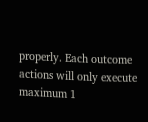properly. Each outcome actions will only execute maximum 1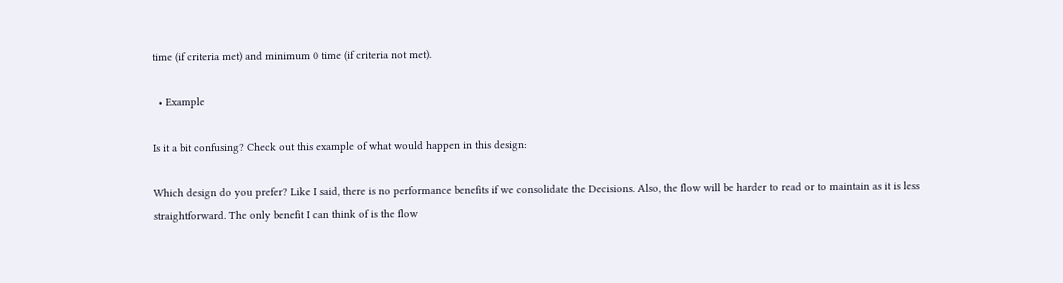time (if criteria met) and minimum 0 time (if criteria not met).

  • Example

Is it a bit confusing? Check out this example of what would happen in this design:

Which design do you prefer? Like I said, there is no performance benefits if we consolidate the Decisions. Also, the flow will be harder to read or to maintain as it is less straightforward. The only benefit I can think of is the flow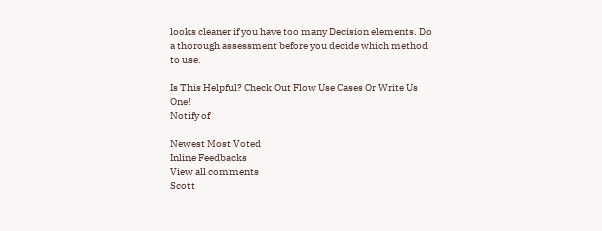looks cleaner if you have too many Decision elements. Do a thorough assessment before you decide which method to use.

Is This Helpful? Check Out Flow Use Cases Or Write Us One!
Notify of

Newest Most Voted
Inline Feedbacks
View all comments
Scott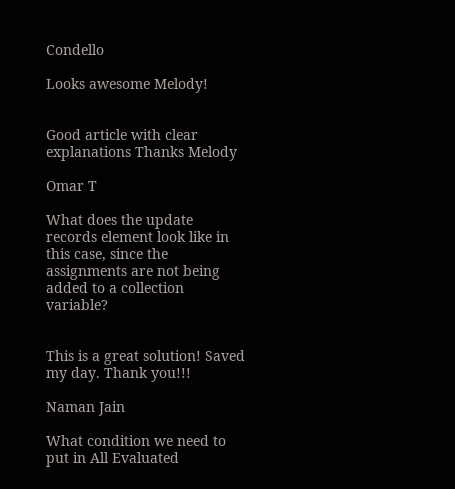Condello

Looks awesome Melody!


Good article with clear explanations Thanks Melody

Omar T

What does the update records element look like in this case, since the assignments are not being added to a collection variable?


This is a great solution! Saved my day. Thank you!!!

Naman Jain

What condition we need to put in All Evaluated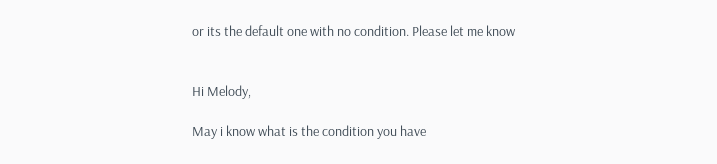or its the default one with no condition. Please let me know


Hi Melody,

May i know what is the condition you have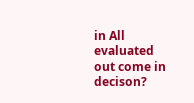in All evaluated out come in decison?